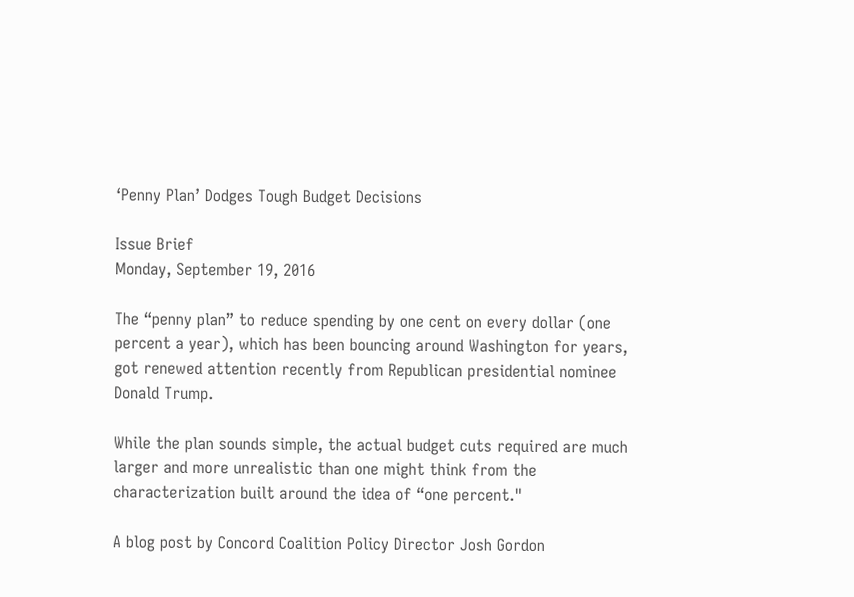‘Penny Plan’ Dodges Tough Budget Decisions

Issue Brief
Monday, September 19, 2016

The “penny plan” to reduce spending by one cent on every dollar (one percent a year), which has been bouncing around Washington for years, got renewed attention recently from Republican presidential nominee Donald Trump.

While the plan sounds simple, the actual budget cuts required are much larger and more unrealistic than one might think from the characterization built around the idea of “one percent."

A blog post by Concord Coalition Policy Director Josh Gordon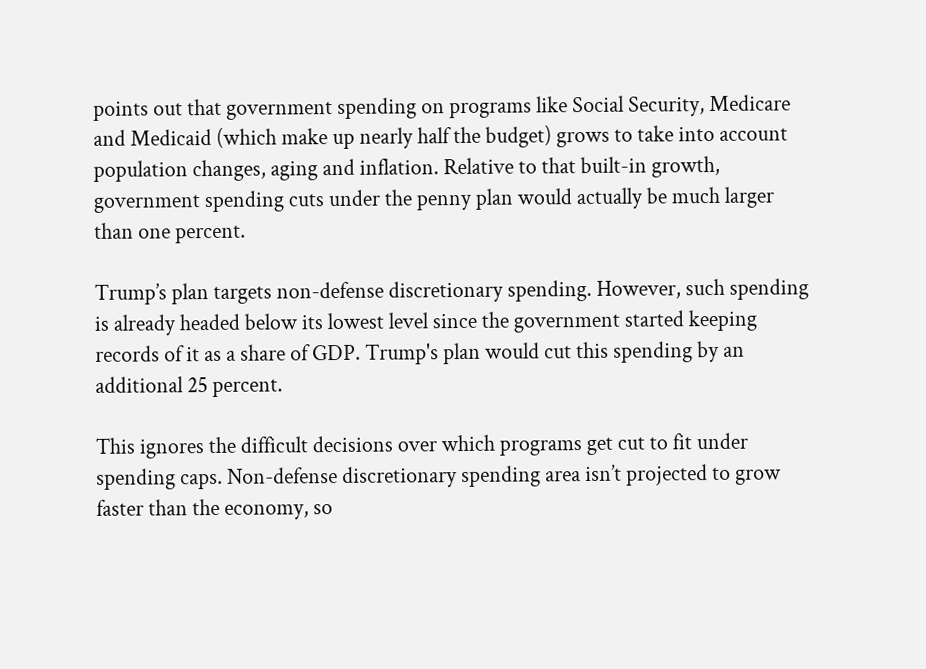points out that government spending on programs like Social Security, Medicare and Medicaid (which make up nearly half the budget) grows to take into account population changes, aging and inflation. Relative to that built-in growth, government spending cuts under the penny plan would actually be much larger than one percent.

Trump’s plan targets non-defense discretionary spending. However, such spending is already headed below its lowest level since the government started keeping records of it as a share of GDP. Trump's plan would cut this spending by an additional 25 percent.

This ignores the difficult decisions over which programs get cut to fit under spending caps. Non-defense discretionary spending area isn’t projected to grow faster than the economy, so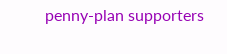penny-plan supporters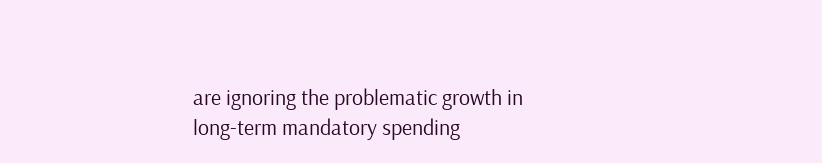are ignoring the problematic growth in long-term mandatory spending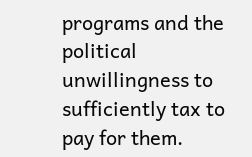programs and the political unwillingness to sufficiently tax to pay for them.